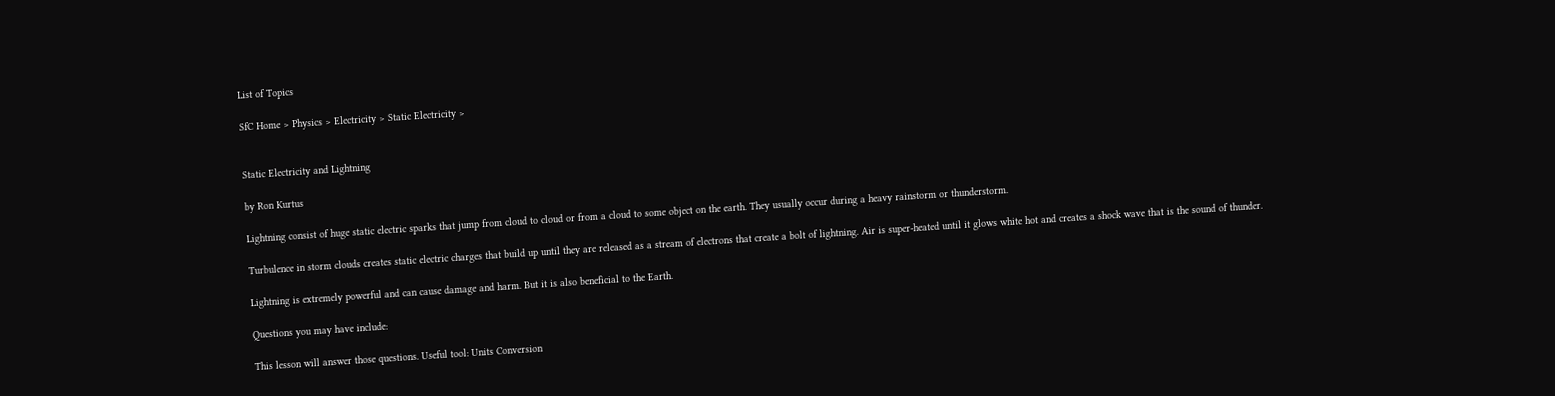List of Topics

SfC Home > Physics > Electricity > Static Electricity >


Static Electricity and Lightning

by Ron Kurtus

Lightning consist of huge static electric sparks that jump from cloud to cloud or from a cloud to some object on the earth. They usually occur during a heavy rainstorm or thunderstorm.

Turbulence in storm clouds creates static electric charges that build up until they are released as a stream of electrons that create a bolt of lightning. Air is super-heated until it glows white hot and creates a shock wave that is the sound of thunder.

Lightning is extremely powerful and can cause damage and harm. But it is also beneficial to the Earth.

Questions you may have include:

This lesson will answer those questions. Useful tool: Units Conversion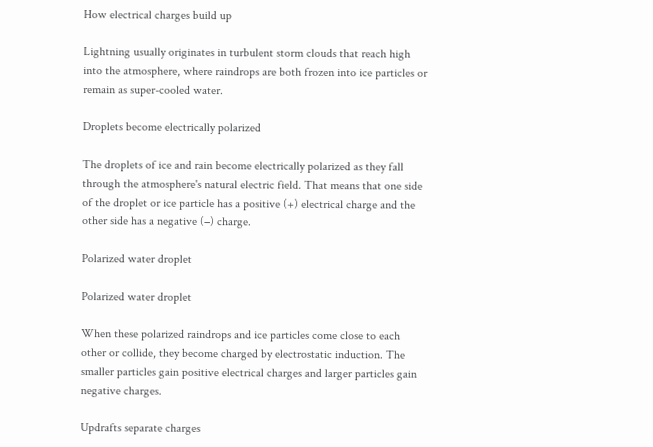How electrical charges build up

Lightning usually originates in turbulent storm clouds that reach high into the atmosphere, where raindrops are both frozen into ice particles or remain as super-cooled water.

Droplets become electrically polarized

The droplets of ice and rain become electrically polarized as they fall through the atmosphere's natural electric field. That means that one side of the droplet or ice particle has a positive (+) electrical charge and the other side has a negative (−) charge.

Polarized water droplet

Polarized water droplet

When these polarized raindrops and ice particles come close to each other or collide, they become charged by electrostatic induction. The smaller particles gain positive electrical charges and larger particles gain negative charges.

Updrafts separate charges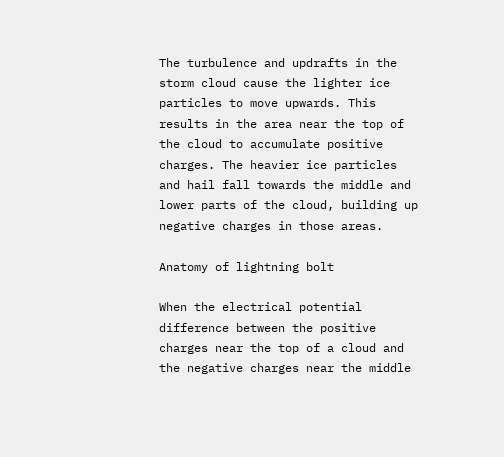The turbulence and updrafts in the storm cloud cause the lighter ice particles to move upwards. This results in the area near the top of the cloud to accumulate positive charges. The heavier ice particles and hail fall towards the middle and lower parts of the cloud, building up negative charges in those areas.

Anatomy of lightning bolt

When the electrical potential difference between the positive charges near the top of a cloud and the negative charges near the middle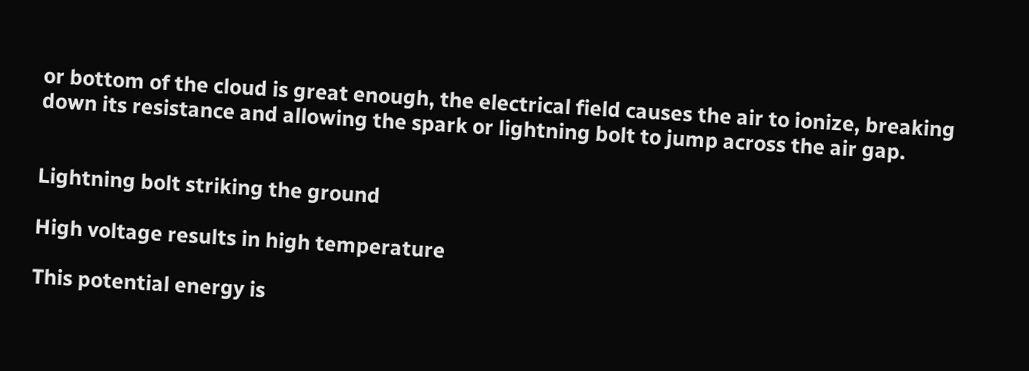or bottom of the cloud is great enough, the electrical field causes the air to ionize, breaking down its resistance and allowing the spark or lightning bolt to jump across the air gap.


Lightning bolt striking the ground

High voltage results in high temperature

This potential energy is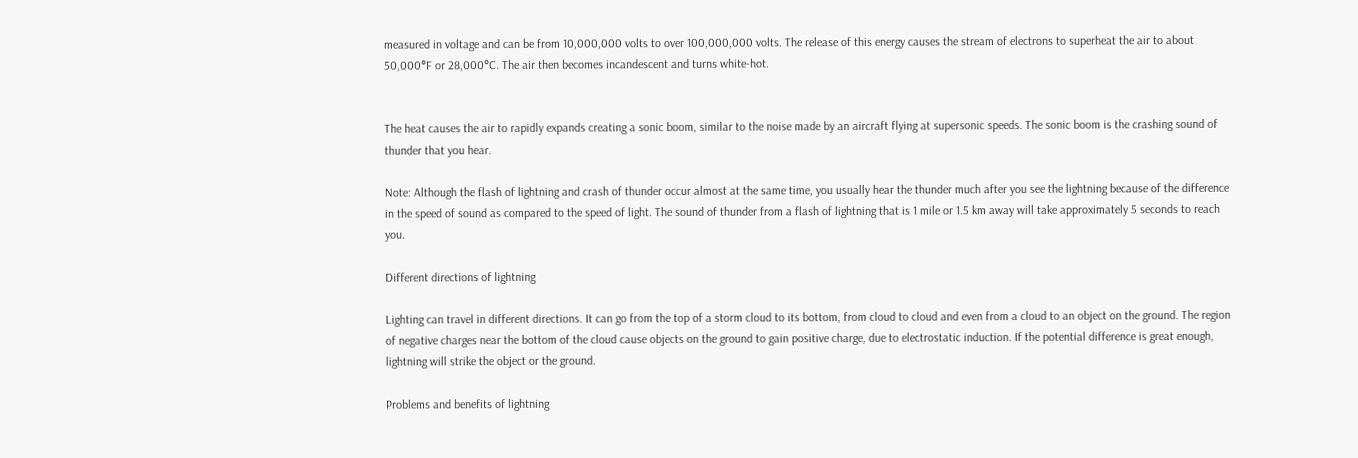measured in voltage and can be from 10,000,000 volts to over 100,000,000 volts. The release of this energy causes the stream of electrons to superheat the air to about 50,000°F or 28,000°C. The air then becomes incandescent and turns white-hot.


The heat causes the air to rapidly expands creating a sonic boom, similar to the noise made by an aircraft flying at supersonic speeds. The sonic boom is the crashing sound of thunder that you hear.

Note: Although the flash of lightning and crash of thunder occur almost at the same time, you usually hear the thunder much after you see the lightning because of the difference in the speed of sound as compared to the speed of light. The sound of thunder from a flash of lightning that is 1 mile or 1.5 km away will take approximately 5 seconds to reach you.

Different directions of lightning

Lighting can travel in different directions. It can go from the top of a storm cloud to its bottom, from cloud to cloud and even from a cloud to an object on the ground. The region of negative charges near the bottom of the cloud cause objects on the ground to gain positive charge, due to electrostatic induction. If the potential difference is great enough, lightning will strike the object or the ground.

Problems and benefits of lightning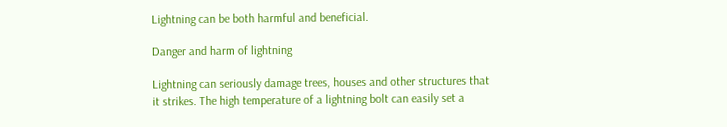Lightning can be both harmful and beneficial.

Danger and harm of lightning

Lightning can seriously damage trees, houses and other structures that it strikes. The high temperature of a lightning bolt can easily set a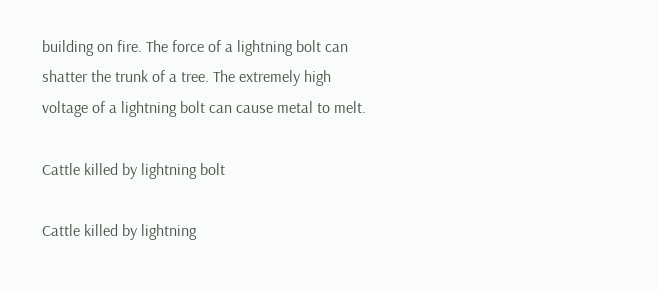building on fire. The force of a lightning bolt can shatter the trunk of a tree. The extremely high voltage of a lightning bolt can cause metal to melt.

Cattle killed by lightning bolt

Cattle killed by lightning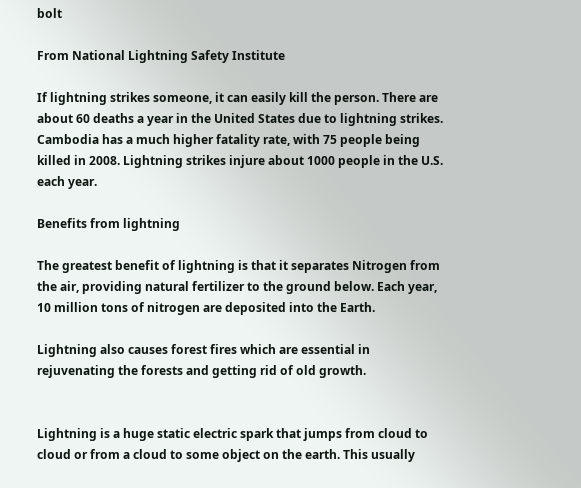bolt

From National Lightning Safety Institute

If lightning strikes someone, it can easily kill the person. There are about 60 deaths a year in the United States due to lightning strikes. Cambodia has a much higher fatality rate, with 75 people being killed in 2008. Lightning strikes injure about 1000 people in the U.S. each year.

Benefits from lightning

The greatest benefit of lightning is that it separates Nitrogen from the air, providing natural fertilizer to the ground below. Each year, 10 million tons of nitrogen are deposited into the Earth.

Lightning also causes forest fires which are essential in rejuvenating the forests and getting rid of old growth.


Lightning is a huge static electric spark that jumps from cloud to cloud or from a cloud to some object on the earth. This usually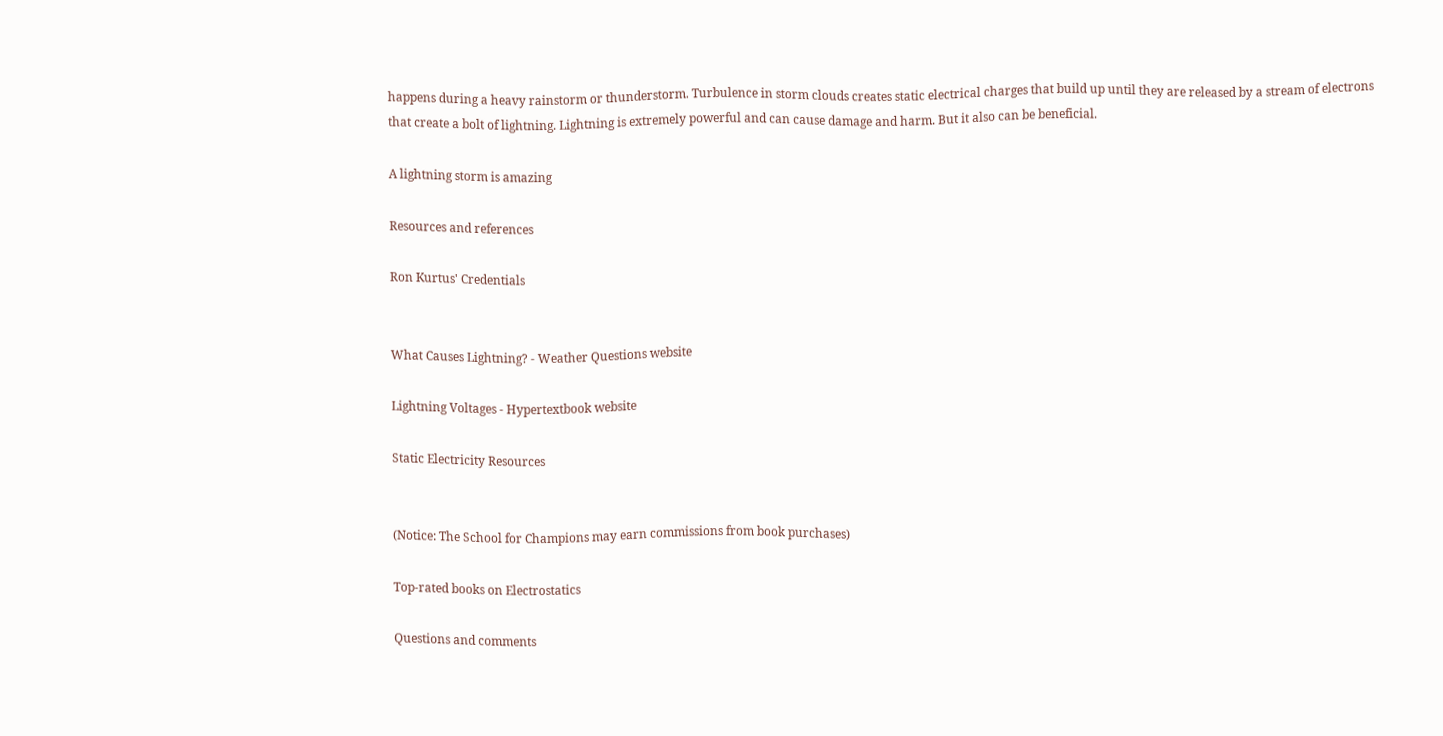happens during a heavy rainstorm or thunderstorm. Turbulence in storm clouds creates static electrical charges that build up until they are released by a stream of electrons that create a bolt of lightning. Lightning is extremely powerful and can cause damage and harm. But it also can be beneficial.

A lightning storm is amazing

Resources and references

Ron Kurtus' Credentials


What Causes Lightning? - Weather Questions website

Lightning Voltages - Hypertextbook website

Static Electricity Resources


(Notice: The School for Champions may earn commissions from book purchases)

Top-rated books on Electrostatics

Questions and comments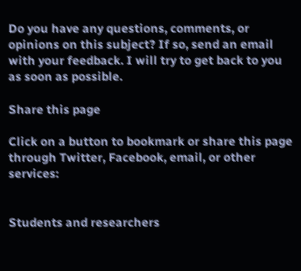Do you have any questions, comments, or opinions on this subject? If so, send an email with your feedback. I will try to get back to you as soon as possible.

Share this page

Click on a button to bookmark or share this page through Twitter, Facebook, email, or other services:


Students and researchers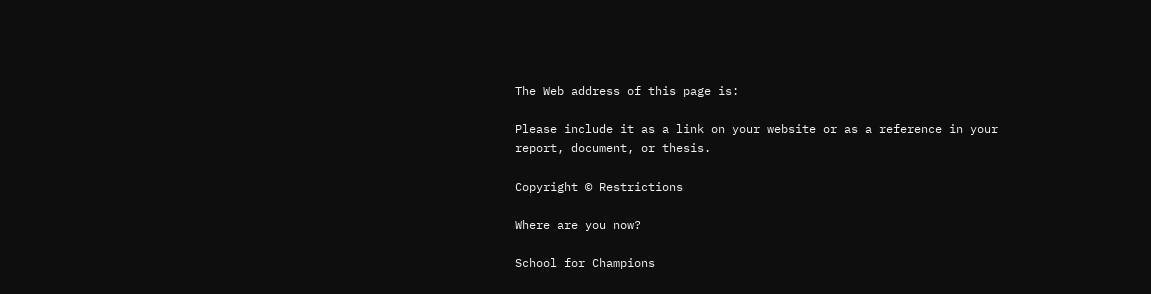The Web address of this page is:

Please include it as a link on your website or as a reference in your report, document, or thesis.

Copyright © Restrictions

Where are you now?

School for Champions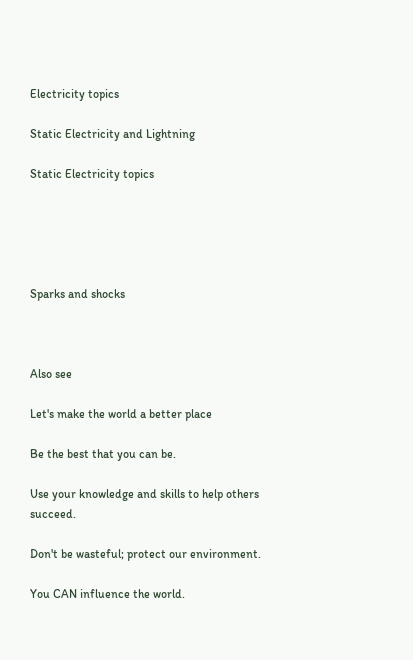Electricity topics

Static Electricity and Lightning

Static Electricity topics





Sparks and shocks



Also see

Let's make the world a better place

Be the best that you can be.

Use your knowledge and skills to help others succeed.

Don't be wasteful; protect our environment.

You CAN influence the world.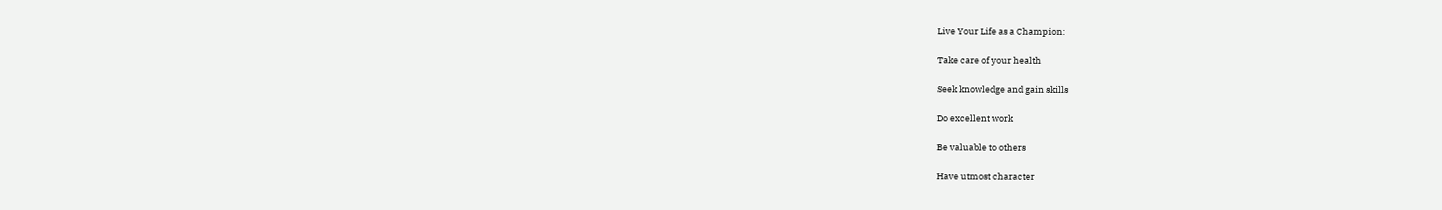Live Your Life as a Champion:

Take care of your health

Seek knowledge and gain skills

Do excellent work

Be valuable to others

Have utmost character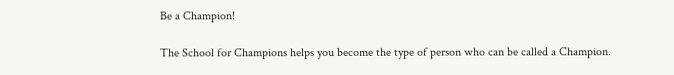Be a Champion!

The School for Champions helps you become the type of person who can be called a Champion.